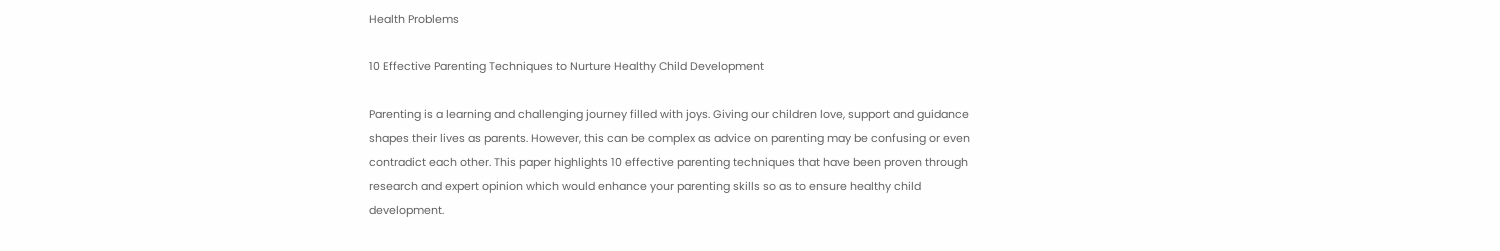Health Problems

10 Effective Parenting Techniques to Nurture Healthy Child Development

Parenting is a learning and challenging journey filled with joys. Giving our children love, support and guidance shapes their lives as parents. However, this can be complex as advice on parenting may be confusing or even contradict each other. This paper highlights 10 effective parenting techniques that have been proven through research and expert opinion which would enhance your parenting skills so as to ensure healthy child development.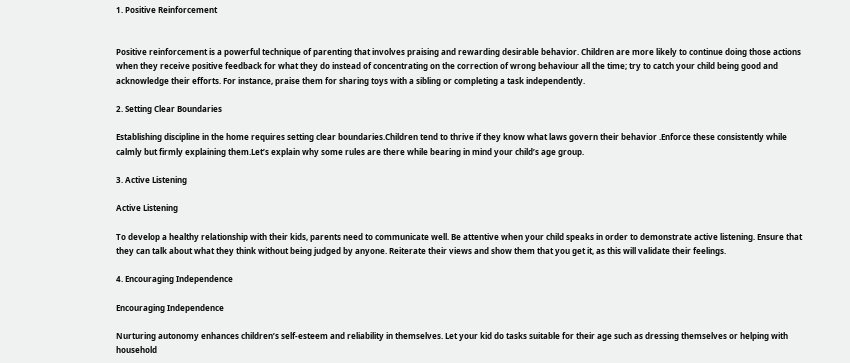1. Positive Reinforcement


Positive reinforcement is a powerful technique of parenting that involves praising and rewarding desirable behavior. Children are more likely to continue doing those actions when they receive positive feedback for what they do instead of concentrating on the correction of wrong behaviour all the time; try to catch your child being good and acknowledge their efforts. For instance, praise them for sharing toys with a sibling or completing a task independently.

2. Setting Clear Boundaries

Establishing discipline in the home requires setting clear boundaries.Children tend to thrive if they know what laws govern their behavior .Enforce these consistently while calmly but firmly explaining them.Let’s explain why some rules are there while bearing in mind your child’s age group.

3. Active Listening

Active Listening

To develop a healthy relationship with their kids, parents need to communicate well. Be attentive when your child speaks in order to demonstrate active listening. Ensure that they can talk about what they think without being judged by anyone. Reiterate their views and show them that you get it, as this will validate their feelings.

4. Encouraging Independence

Encouraging Independence

Nurturing autonomy enhances children’s self-esteem and reliability in themselves. Let your kid do tasks suitable for their age such as dressing themselves or helping with household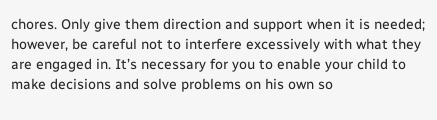chores. Only give them direction and support when it is needed; however, be careful not to interfere excessively with what they are engaged in. It’s necessary for you to enable your child to make decisions and solve problems on his own so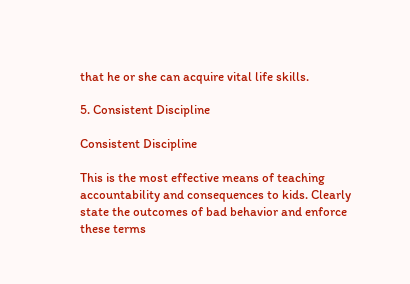that he or she can acquire vital life skills.

5. Consistent Discipline

Consistent Discipline

This is the most effective means of teaching accountability and consequences to kids. Clearly state the outcomes of bad behavior and enforce these terms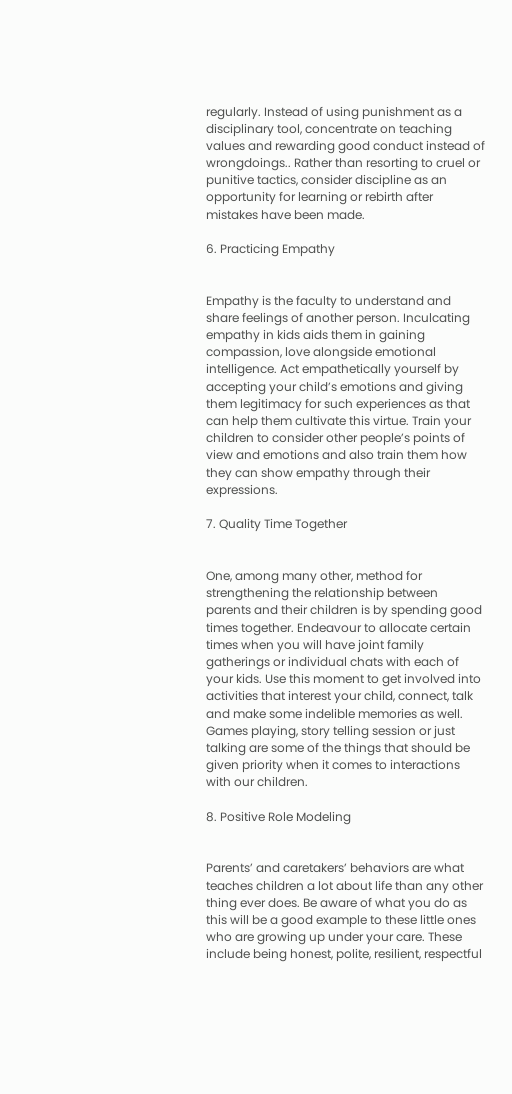regularly. Instead of using punishment as a disciplinary tool, concentrate on teaching values and rewarding good conduct instead of wrongdoings.. Rather than resorting to cruel or punitive tactics, consider discipline as an opportunity for learning or rebirth after mistakes have been made.

6. Practicing Empathy


Empathy is the faculty to understand and share feelings of another person. Inculcating empathy in kids aids them in gaining compassion, love alongside emotional intelligence. Act empathetically yourself by accepting your child’s emotions and giving them legitimacy for such experiences as that can help them cultivate this virtue. Train your children to consider other people’s points of view and emotions and also train them how they can show empathy through their expressions.

7. Quality Time Together


One, among many other, method for strengthening the relationship between parents and their children is by spending good times together. Endeavour to allocate certain times when you will have joint family gatherings or individual chats with each of your kids. Use this moment to get involved into activities that interest your child, connect, talk and make some indelible memories as well. Games playing, story telling session or just talking are some of the things that should be given priority when it comes to interactions with our children.

8. Positive Role Modeling


Parents’ and caretakers’ behaviors are what teaches children a lot about life than any other thing ever does. Be aware of what you do as this will be a good example to these little ones who are growing up under your care. These include being honest, polite, resilient, respectful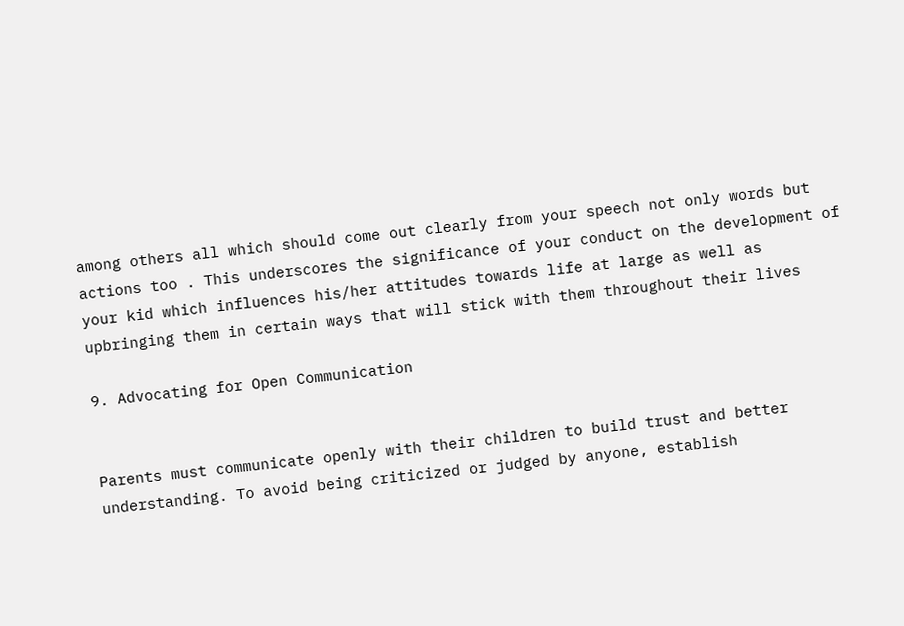among others all which should come out clearly from your speech not only words but actions too . This underscores the significance of your conduct on the development of your kid which influences his/her attitudes towards life at large as well as upbringing them in certain ways that will stick with them throughout their lives

9. Advocating for Open Communication


Parents must communicate openly with their children to build trust and better understanding. To avoid being criticized or judged by anyone, establish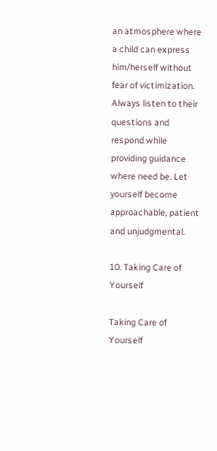an atmosphere where a child can express him/herself without fear of victimization. Always listen to their questions and respond while providing guidance where need be. Let yourself become approachable, patient and unjudgmental.

10. Taking Care of Yourself

Taking Care of Yourself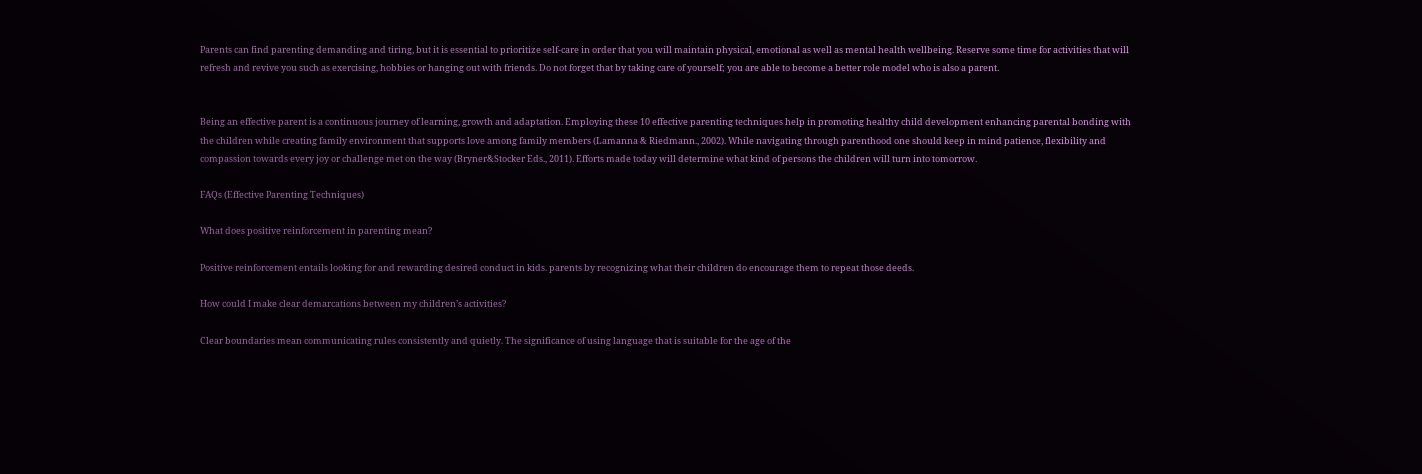Parents can find parenting demanding and tiring, but it is essential to prioritize self-care in order that you will maintain physical, emotional as well as mental health wellbeing. Reserve some time for activities that will refresh and revive you such as exercising, hobbies or hanging out with friends. Do not forget that by taking care of yourself; you are able to become a better role model who is also a parent.


Being an effective parent is a continuous journey of learning, growth and adaptation. Employing these 10 effective parenting techniques help in promoting healthy child development enhancing parental bonding with the children while creating family environment that supports love among family members (Lamanna & Riedmann., 2002). While navigating through parenthood one should keep in mind patience, flexibility and compassion towards every joy or challenge met on the way (Bryner&Stocker Eds., 2011). Efforts made today will determine what kind of persons the children will turn into tomorrow.

FAQs (Effective Parenting Techniques)

What does positive reinforcement in parenting mean?

Positive reinforcement entails looking for and rewarding desired conduct in kids. parents by recognizing what their children do encourage them to repeat those deeds.

How could I make clear demarcations between my children’s activities?

Clear boundaries mean communicating rules consistently and quietly. The significance of using language that is suitable for the age of the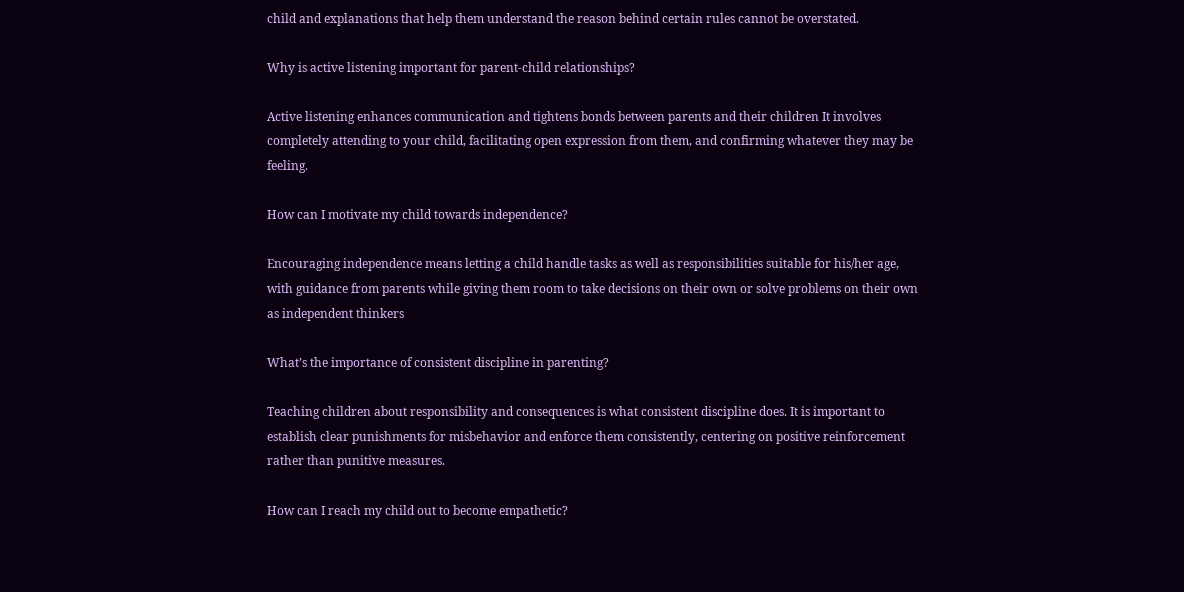child and explanations that help them understand the reason behind certain rules cannot be overstated.

Why is active listening important for parent-child relationships?

Active listening enhances communication and tightens bonds between parents and their children It involves completely attending to your child, facilitating open expression from them, and confirming whatever they may be feeling.

How can I motivate my child towards independence?

Encouraging independence means letting a child handle tasks as well as responsibilities suitable for his/her age, with guidance from parents while giving them room to take decisions on their own or solve problems on their own as independent thinkers

What’s the importance of consistent discipline in parenting?

Teaching children about responsibility and consequences is what consistent discipline does. It is important to establish clear punishments for misbehavior and enforce them consistently, centering on positive reinforcement rather than punitive measures.

How can I reach my child out to become empathetic?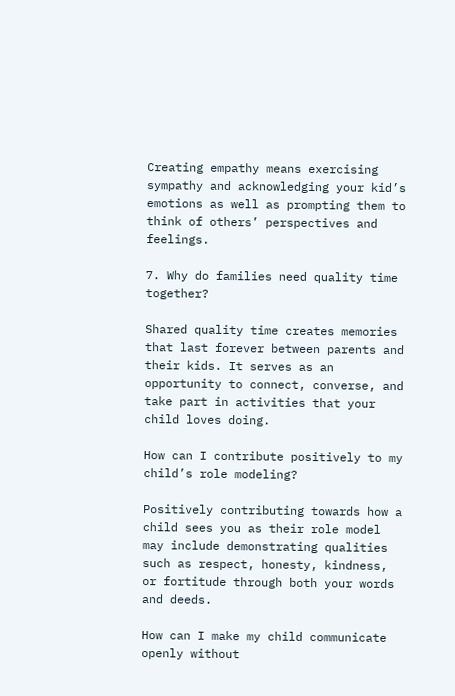Creating empathy means exercising sympathy and acknowledging your kid’s emotions as well as prompting them to think of others’ perspectives and feelings.

7. Why do families need quality time together?

Shared quality time creates memories that last forever between parents and their kids. It serves as an opportunity to connect, converse, and take part in activities that your child loves doing.

How can I contribute positively to my child’s role modeling?

Positively contributing towards how a child sees you as their role model may include demonstrating qualities such as respect, honesty, kindness, or fortitude through both your words and deeds.

How can I make my child communicate openly without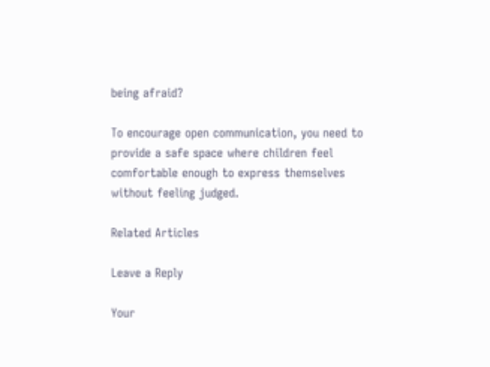being afraid?

To encourage open communication, you need to provide a safe space where children feel comfortable enough to express themselves without feeling judged.

Related Articles

Leave a Reply

Your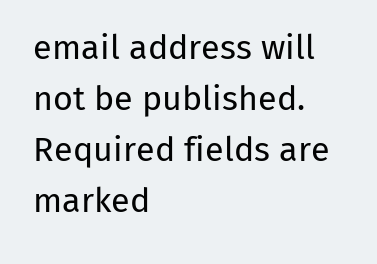email address will not be published. Required fields are marked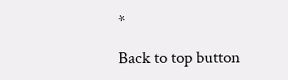*

Back to top button